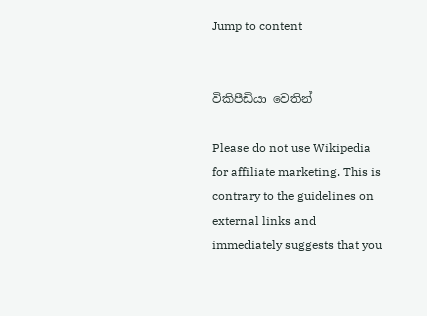Jump to content


විකිපීඩියා වෙතින්

Please do not use Wikipedia for affiliate marketing. This is contrary to the guidelines on external links and immediately suggests that you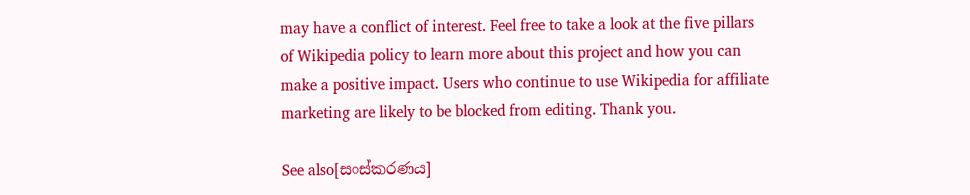may have a conflict of interest. Feel free to take a look at the five pillars of Wikipedia policy to learn more about this project and how you can make a positive impact. Users who continue to use Wikipedia for affiliate marketing are likely to be blocked from editing. Thank you.

See also[සංස්කරණය]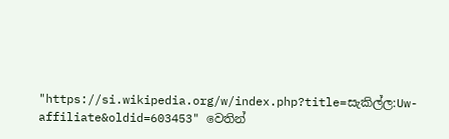"https://si.wikipedia.org/w/index.php?title=සැකිල්ල:Uw-affiliate&oldid=603453" වෙතින්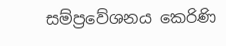සම්ප්‍රවේශනය කෙරිණි